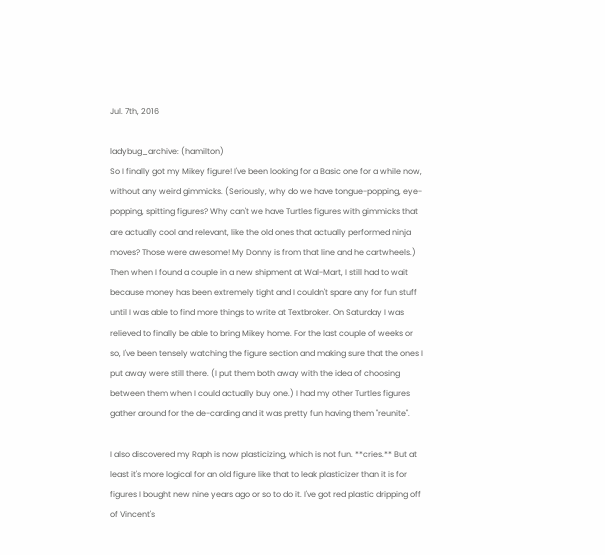Jul. 7th, 2016

ladybug_archive: (hamilton)
So I finally got my Mikey figure! I've been looking for a Basic one for a while now, without any weird gimmicks. (Seriously, why do we have tongue-popping, eye-popping, spitting figures? Why can't we have Turtles figures with gimmicks that are actually cool and relevant, like the old ones that actually performed ninja moves? Those were awesome! My Donny is from that line and he cartwheels.) Then when I found a couple in a new shipment at Wal-Mart, I still had to wait because money has been extremely tight and I couldn't spare any for fun stuff until I was able to find more things to write at Textbroker. On Saturday I was relieved to finally be able to bring Mikey home. For the last couple of weeks or so, I've been tensely watching the figure section and making sure that the ones I put away were still there. (I put them both away with the idea of choosing between them when I could actually buy one.) I had my other Turtles figures gather around for the de-carding and it was pretty fun having them "reunite".

I also discovered my Raph is now plasticizing, which is not fun. **cries.** But at least it's more logical for an old figure like that to leak plasticizer than it is for figures I bought new nine years ago or so to do it. I've got red plastic dripping off of Vincent's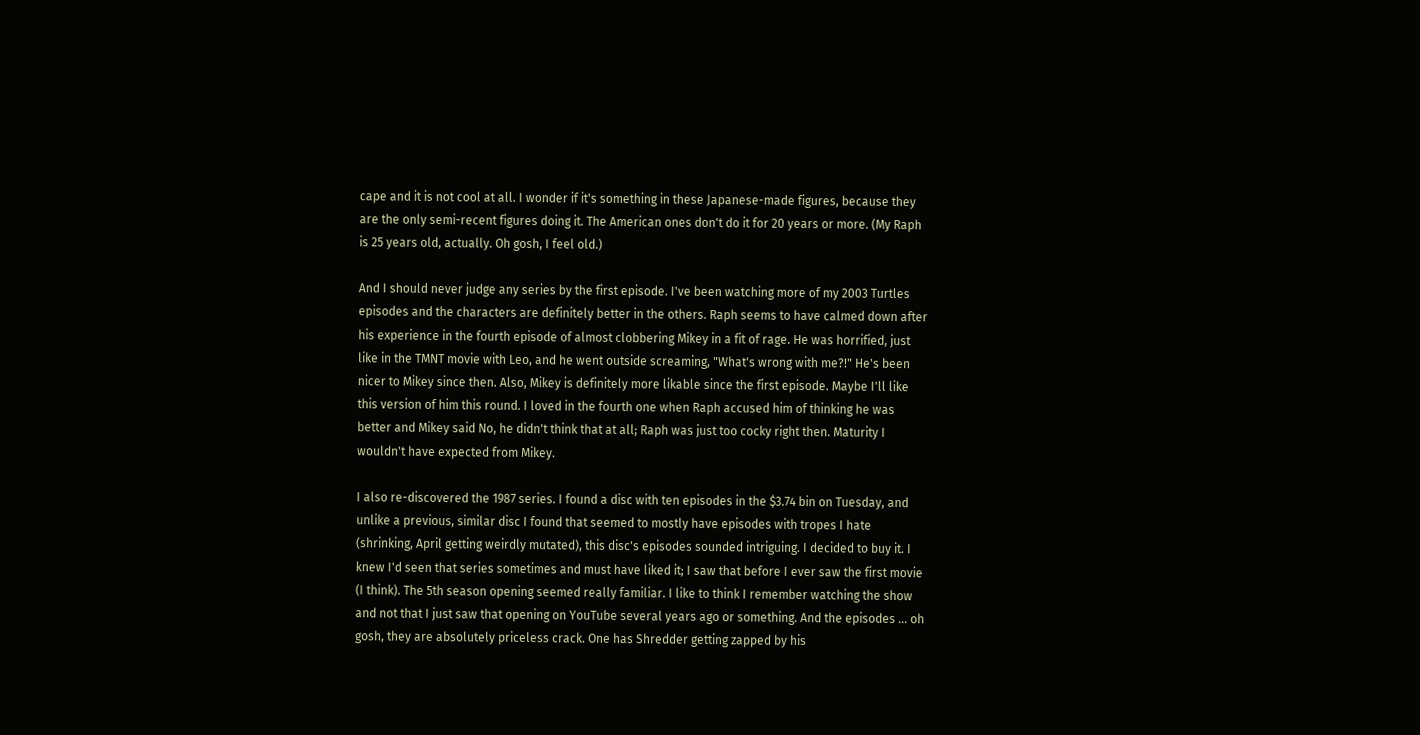cape and it is not cool at all. I wonder if it's something in these Japanese-made figures, because they are the only semi-recent figures doing it. The American ones don't do it for 20 years or more. (My Raph is 25 years old, actually. Oh gosh, I feel old.)

And I should never judge any series by the first episode. I've been watching more of my 2003 Turtles episodes and the characters are definitely better in the others. Raph seems to have calmed down after his experience in the fourth episode of almost clobbering Mikey in a fit of rage. He was horrified, just like in the TMNT movie with Leo, and he went outside screaming, "What's wrong with me?!" He's been nicer to Mikey since then. Also, Mikey is definitely more likable since the first episode. Maybe I'll like this version of him this round. I loved in the fourth one when Raph accused him of thinking he was better and Mikey said No, he didn't think that at all; Raph was just too cocky right then. Maturity I wouldn't have expected from Mikey.

I also re-discovered the 1987 series. I found a disc with ten episodes in the $3.74 bin on Tuesday, and unlike a previous, similar disc I found that seemed to mostly have episodes with tropes I hate (shrinking, April getting weirdly mutated), this disc's episodes sounded intriguing. I decided to buy it. I knew I'd seen that series sometimes and must have liked it; I saw that before I ever saw the first movie (I think). The 5th season opening seemed really familiar. I like to think I remember watching the show and not that I just saw that opening on YouTube several years ago or something. And the episodes ... oh gosh, they are absolutely priceless crack. One has Shredder getting zapped by his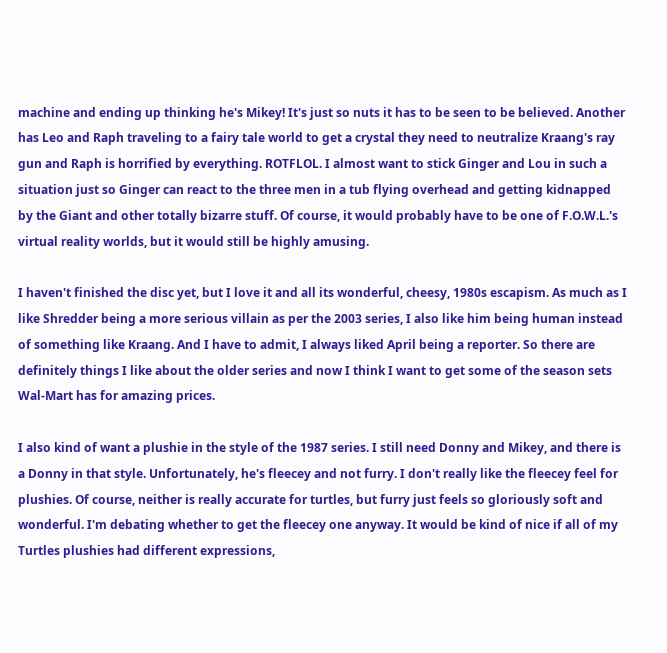machine and ending up thinking he's Mikey! It's just so nuts it has to be seen to be believed. Another has Leo and Raph traveling to a fairy tale world to get a crystal they need to neutralize Kraang's ray gun and Raph is horrified by everything. ROTFLOL. I almost want to stick Ginger and Lou in such a situation just so Ginger can react to the three men in a tub flying overhead and getting kidnapped by the Giant and other totally bizarre stuff. Of course, it would probably have to be one of F.O.W.L.'s virtual reality worlds, but it would still be highly amusing.

I haven't finished the disc yet, but I love it and all its wonderful, cheesy, 1980s escapism. As much as I like Shredder being a more serious villain as per the 2003 series, I also like him being human instead of something like Kraang. And I have to admit, I always liked April being a reporter. So there are definitely things I like about the older series and now I think I want to get some of the season sets Wal-Mart has for amazing prices.

I also kind of want a plushie in the style of the 1987 series. I still need Donny and Mikey, and there is a Donny in that style. Unfortunately, he's fleecey and not furry. I don't really like the fleecey feel for plushies. Of course, neither is really accurate for turtles, but furry just feels so gloriously soft and wonderful. I'm debating whether to get the fleecey one anyway. It would be kind of nice if all of my Turtles plushies had different expressions,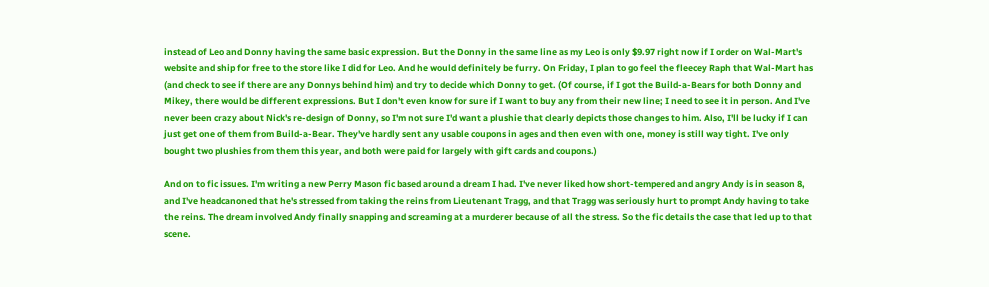instead of Leo and Donny having the same basic expression. But the Donny in the same line as my Leo is only $9.97 right now if I order on Wal-Mart's website and ship for free to the store like I did for Leo. And he would definitely be furry. On Friday, I plan to go feel the fleecey Raph that Wal-Mart has (and check to see if there are any Donnys behind him) and try to decide which Donny to get. (Of course, if I got the Build-a-Bears for both Donny and Mikey, there would be different expressions. But I don't even know for sure if I want to buy any from their new line; I need to see it in person. And I've never been crazy about Nick's re-design of Donny, so I'm not sure I'd want a plushie that clearly depicts those changes to him. Also, I'll be lucky if I can just get one of them from Build-a-Bear. They've hardly sent any usable coupons in ages and then even with one, money is still way tight. I've only bought two plushies from them this year, and both were paid for largely with gift cards and coupons.)

And on to fic issues. I'm writing a new Perry Mason fic based around a dream I had. I've never liked how short-tempered and angry Andy is in season 8, and I've headcanoned that he's stressed from taking the reins from Lieutenant Tragg, and that Tragg was seriously hurt to prompt Andy having to take the reins. The dream involved Andy finally snapping and screaming at a murderer because of all the stress. So the fic details the case that led up to that scene.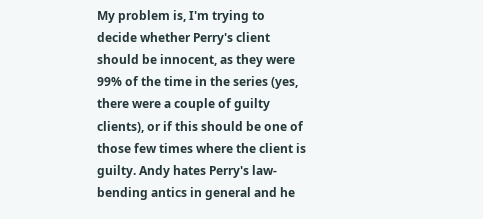My problem is, I'm trying to decide whether Perry's client should be innocent, as they were 99% of the time in the series (yes, there were a couple of guilty clients), or if this should be one of those few times where the client is guilty. Andy hates Perry's law-bending antics in general and he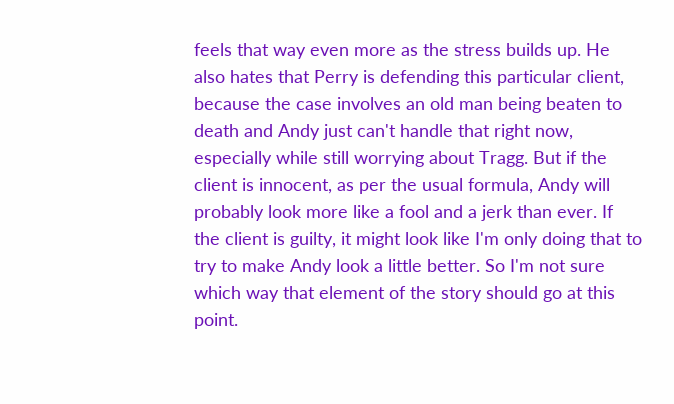feels that way even more as the stress builds up. He also hates that Perry is defending this particular client, because the case involves an old man being beaten to death and Andy just can't handle that right now, especially while still worrying about Tragg. But if the client is innocent, as per the usual formula, Andy will probably look more like a fool and a jerk than ever. If the client is guilty, it might look like I'm only doing that to try to make Andy look a little better. So I'm not sure which way that element of the story should go at this point.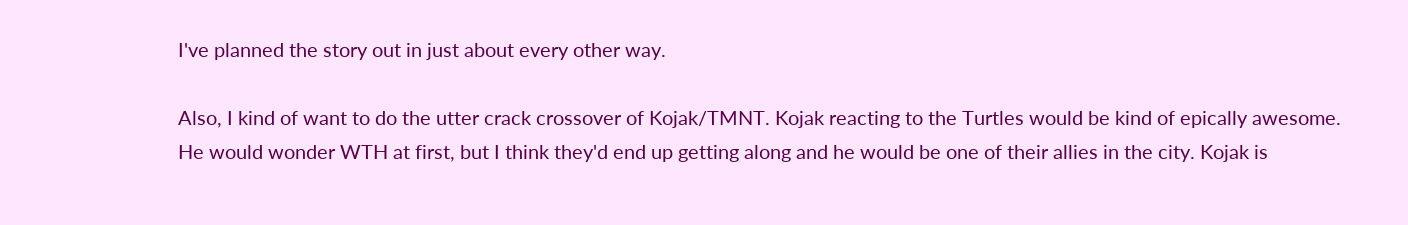I've planned the story out in just about every other way.

Also, I kind of want to do the utter crack crossover of Kojak/TMNT. Kojak reacting to the Turtles would be kind of epically awesome. He would wonder WTH at first, but I think they'd end up getting along and he would be one of their allies in the city. Kojak is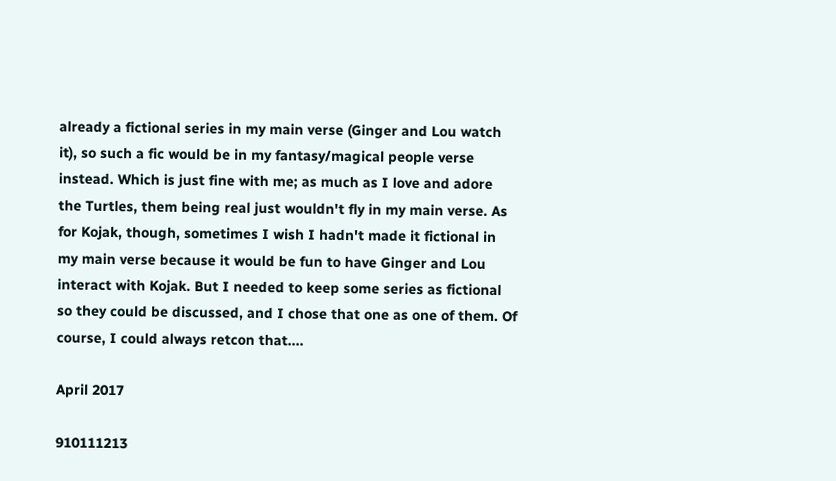already a fictional series in my main verse (Ginger and Lou watch it), so such a fic would be in my fantasy/magical people verse instead. Which is just fine with me; as much as I love and adore the Turtles, them being real just wouldn't fly in my main verse. As for Kojak, though, sometimes I wish I hadn't made it fictional in my main verse because it would be fun to have Ginger and Lou interact with Kojak. But I needed to keep some series as fictional so they could be discussed, and I chose that one as one of them. Of course, I could always retcon that....

April 2017

910111213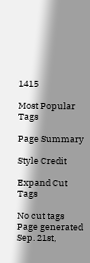1415

Most Popular Tags

Page Summary

Style Credit

Expand Cut Tags

No cut tags
Page generated Sep. 21st,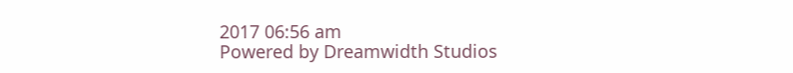2017 06:56 am
Powered by Dreamwidth Studios